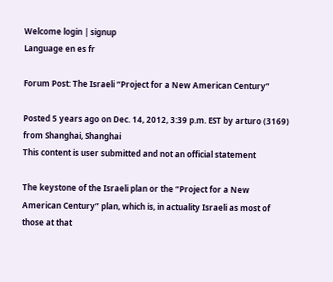Welcome login | signup
Language en es fr

Forum Post: The Israeli “Project for a New American Century”

Posted 5 years ago on Dec. 14, 2012, 3:39 p.m. EST by arturo (3169) from Shanghai, Shanghai
This content is user submitted and not an official statement

The keystone of the Israeli plan or the “Project for a New American Century” plan, which is, in actuality Israeli as most of those at that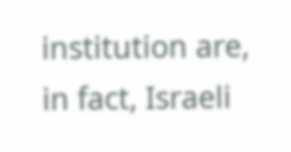institution are, in fact, Israeli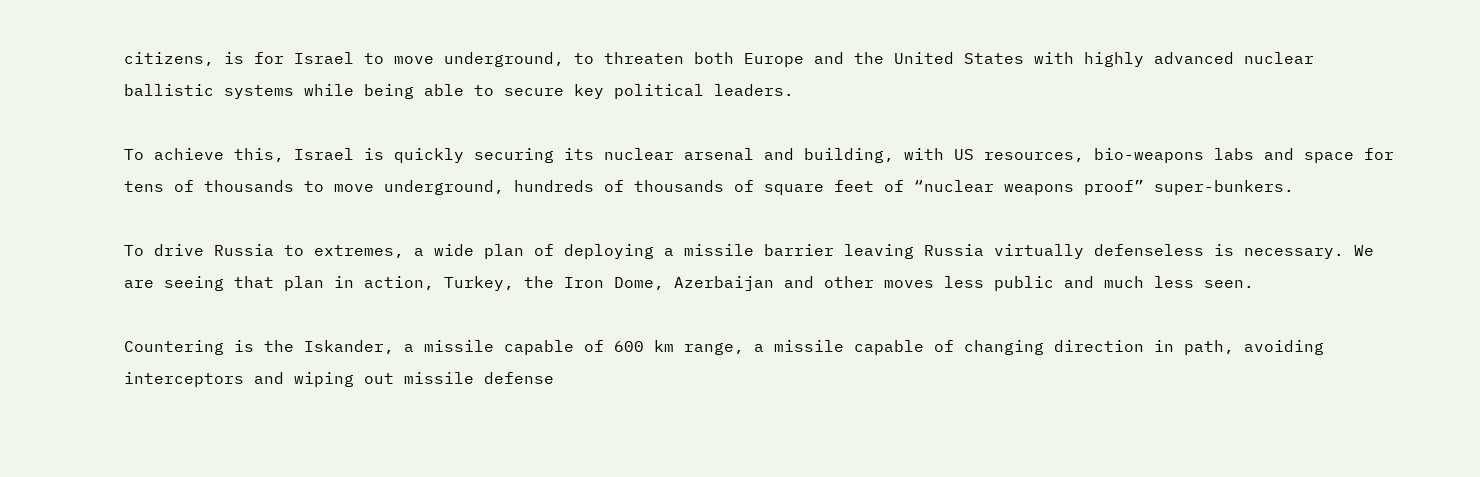citizens, is for Israel to move underground, to threaten both Europe and the United States with highly advanced nuclear ballistic systems while being able to secure key political leaders.

To achieve this, Israel is quickly securing its nuclear arsenal and building, with US resources, bio-weapons labs and space for tens of thousands to move underground, hundreds of thousands of square feet of “nuclear weapons proof” super-bunkers.

To drive Russia to extremes, a wide plan of deploying a missile barrier leaving Russia virtually defenseless is necessary. We are seeing that plan in action, Turkey, the Iron Dome, Azerbaijan and other moves less public and much less seen.

Countering is the Iskander, a missile capable of 600 km range, a missile capable of changing direction in path, avoiding interceptors and wiping out missile defense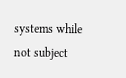systems while not subject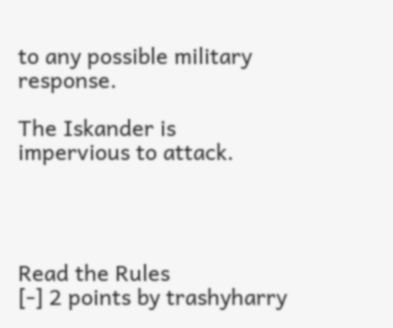to any possible military response.

The Iskander is impervious to attack.




Read the Rules
[-] 2 points by trashyharry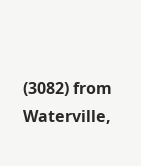(3082) from Waterville,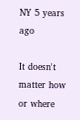NY 5 years ago

It doesn't matter how or where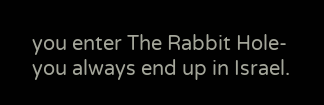you enter The Rabbit Hole-you always end up in Israel.